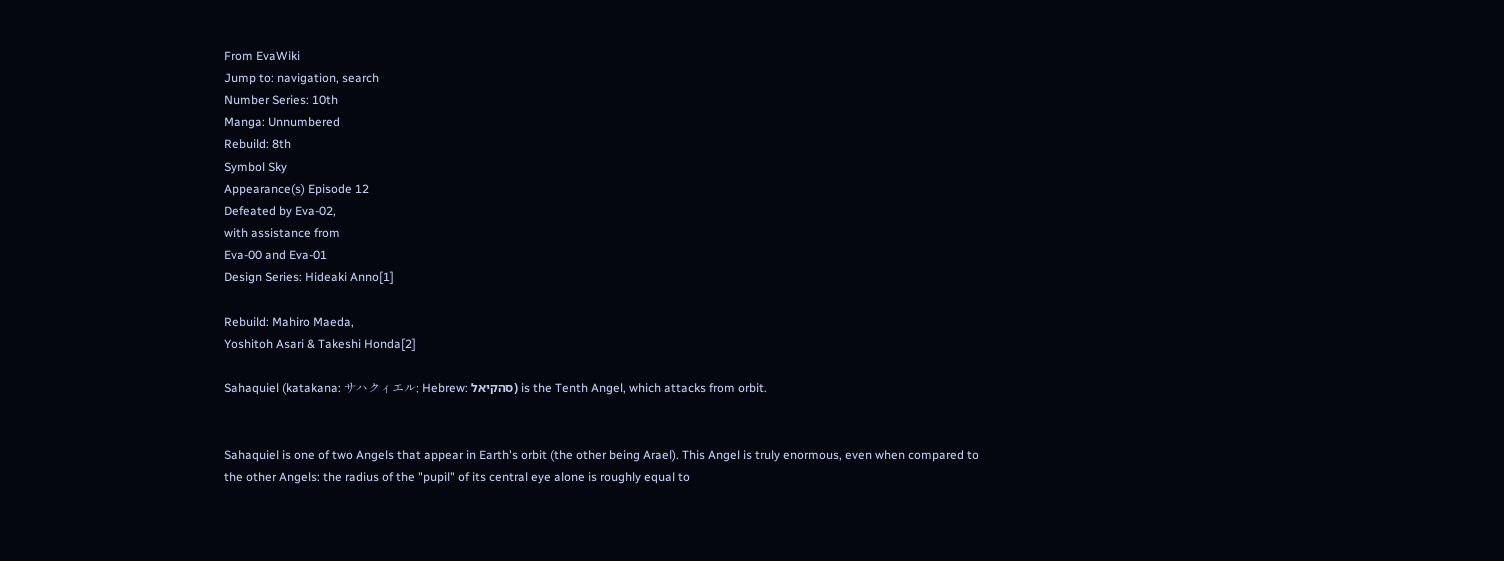From EvaWiki
Jump to: navigation, search
Number Series: 10th
Manga: Unnumbered
Rebuild: 8th
Symbol Sky
Appearance(s) Episode 12
Defeated by Eva-02,
with assistance from
Eva-00 and Eva-01
Design Series: Hideaki Anno[1]

Rebuild: Mahiro Maeda,
Yoshitoh Asari & Takeshi Honda[2]

Sahaquiel (katakana: サハクィエル; Hebrew: סהקיאל) is the Tenth Angel, which attacks from orbit.


Sahaquiel is one of two Angels that appear in Earth's orbit (the other being Arael). This Angel is truly enormous, even when compared to the other Angels: the radius of the "pupil" of its central eye alone is roughly equal to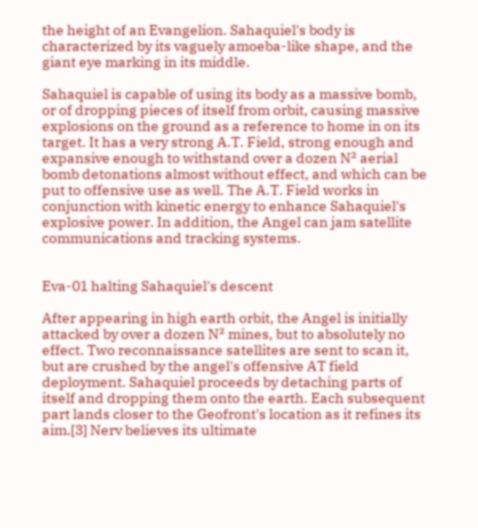the height of an Evangelion. Sahaquiel's body is characterized by its vaguely amoeba-like shape, and the giant eye marking in its middle.

Sahaquiel is capable of using its body as a massive bomb, or of dropping pieces of itself from orbit, causing massive explosions on the ground as a reference to home in on its target. It has a very strong A.T. Field, strong enough and expansive enough to withstand over a dozen N² aerial bomb detonations almost without effect, and which can be put to offensive use as well. The A.T. Field works in conjunction with kinetic energy to enhance Sahaquiel's explosive power. In addition, the Angel can jam satellite communications and tracking systems.


Eva-01 halting Sahaquiel's descent

After appearing in high earth orbit, the Angel is initially attacked by over a dozen N² mines, but to absolutely no effect. Two reconnaissance satellites are sent to scan it, but are crushed by the angel's offensive AT field deployment. Sahaquiel proceeds by detaching parts of itself and dropping them onto the earth. Each subsequent part lands closer to the Geofront's location as it refines its aim.[3] Nerv believes its ultimate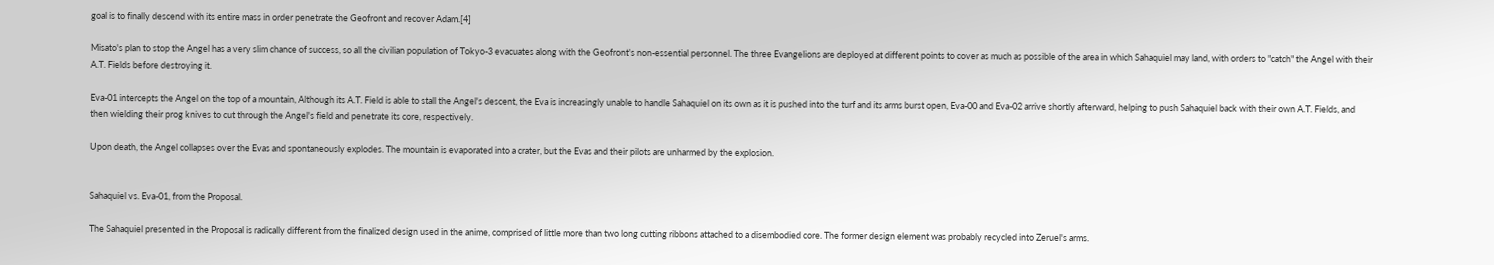goal is to finally descend with its entire mass in order penetrate the Geofront and recover Adam.[4]

Misato's plan to stop the Angel has a very slim chance of success, so all the civilian population of Tokyo-3 evacuates along with the Geofront's non-essential personnel. The three Evangelions are deployed at different points to cover as much as possible of the area in which Sahaquiel may land, with orders to "catch" the Angel with their A.T. Fields before destroying it.

Eva-01 intercepts the Angel on the top of a mountain, Although its A.T. Field is able to stall the Angel's descent, the Eva is increasingly unable to handle Sahaquiel on its own as it is pushed into the turf and its arms burst open, Eva-00 and Eva-02 arrive shortly afterward, helping to push Sahaquiel back with their own A.T. Fields, and then wielding their prog knives to cut through the Angel's field and penetrate its core, respectively.

Upon death, the Angel collapses over the Evas and spontaneously explodes. The mountain is evaporated into a crater, but the Evas and their pilots are unharmed by the explosion.


Sahaquiel vs. Eva-01, from the Proposal.

The Sahaquiel presented in the Proposal is radically different from the finalized design used in the anime, comprised of little more than two long cutting ribbons attached to a disembodied core. The former design element was probably recycled into Zeruel's arms.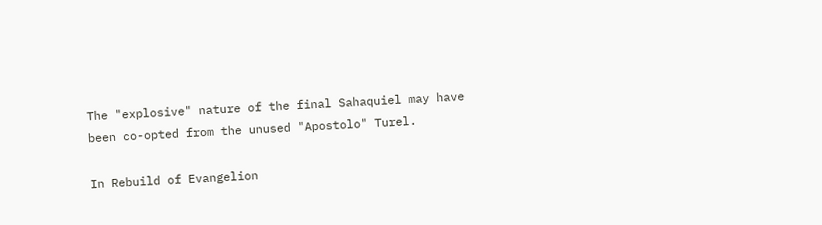The "explosive" nature of the final Sahaquiel may have been co-opted from the unused "Apostolo" Turel.

In Rebuild of Evangelion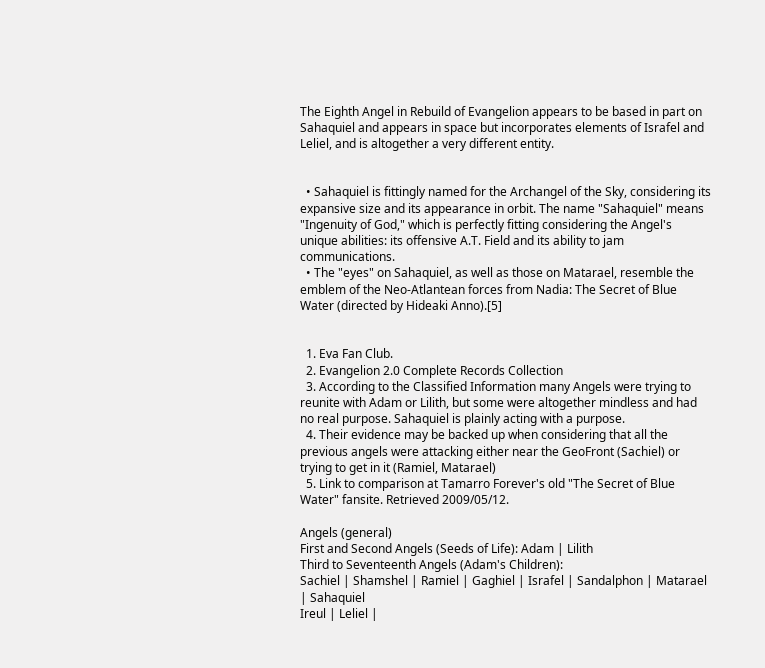The Eighth Angel in Rebuild of Evangelion appears to be based in part on Sahaquiel and appears in space but incorporates elements of Israfel and Leliel, and is altogether a very different entity.


  • Sahaquiel is fittingly named for the Archangel of the Sky, considering its expansive size and its appearance in orbit. The name "Sahaquiel" means "Ingenuity of God," which is perfectly fitting considering the Angel's unique abilities: its offensive A.T. Field and its ability to jam communications.
  • The "eyes" on Sahaquiel, as well as those on Matarael, resemble the emblem of the Neo-Atlantean forces from Nadia: The Secret of Blue Water (directed by Hideaki Anno).[5]


  1. Eva Fan Club.
  2. Evangelion 2.0 Complete Records Collection
  3. According to the Classified Information many Angels were trying to reunite with Adam or Lilith, but some were altogether mindless and had no real purpose. Sahaquiel is plainly acting with a purpose.
  4. Their evidence may be backed up when considering that all the previous angels were attacking either near the GeoFront (Sachiel) or trying to get in it (Ramiel, Matarael)
  5. Link to comparison at Tamarro Forever's old "The Secret of Blue Water" fansite. Retrieved 2009/05/12.

Angels (general)
First and Second Angels (Seeds of Life): Adam | Lilith
Third to Seventeenth Angels (Adam's Children):
Sachiel | Shamshel | Ramiel | Gaghiel | Israfel | Sandalphon | Matarael | Sahaquiel
Ireul | Leliel |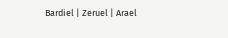Bardiel | Zeruel | Arael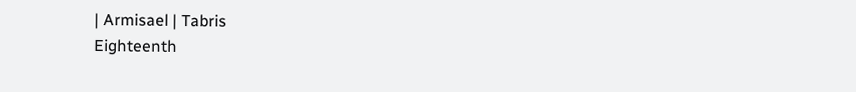| Armisael | Tabris
Eighteenth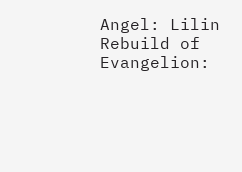Angel: Lilin
Rebuild of Evangelion: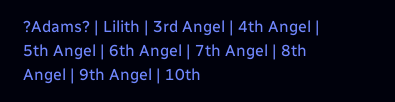?Adams? | Lilith | 3rd Angel | 4th Angel | 5th Angel | 6th Angel | 7th Angel | 8th Angel | 9th Angel | 10th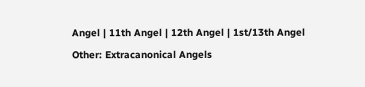Angel | 11th Angel | 12th Angel | 1st/13th Angel
Other: Extracanonical Angels